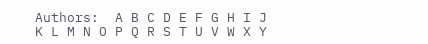Authors:  A B C D E F G H I J K L M N O P Q R S T U V W X Y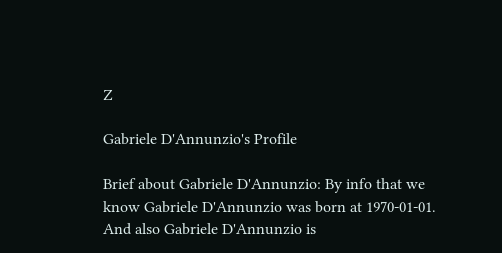Z

Gabriele D'Annunzio's Profile

Brief about Gabriele D'Annunzio: By info that we know Gabriele D'Annunzio was born at 1970-01-01. And also Gabriele D'Annunzio is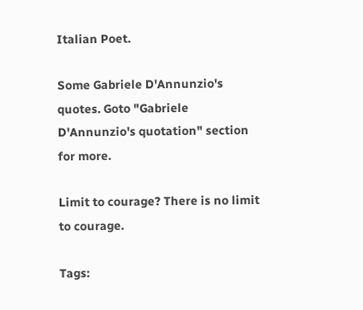Italian Poet.

Some Gabriele D'Annunzio's quotes. Goto "Gabriele D'Annunzio's quotation" section for more.

Limit to courage? There is no limit to courage.

Tags: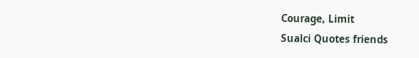Courage, Limit
Sualci Quotes friends